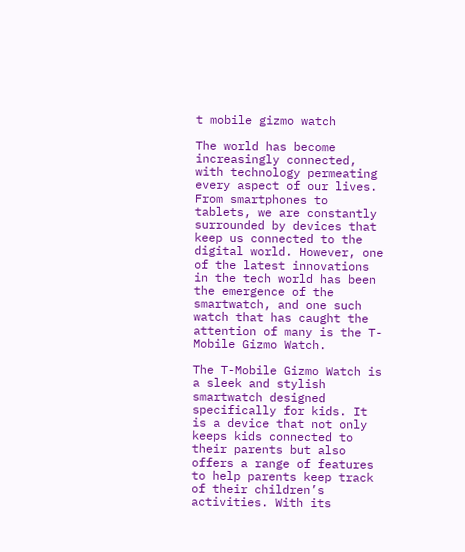t mobile gizmo watch

The world has become increasingly connected, with technology permeating every aspect of our lives. From smartphones to tablets, we are constantly surrounded by devices that keep us connected to the digital world. However, one of the latest innovations in the tech world has been the emergence of the smartwatch, and one such watch that has caught the attention of many is the T-Mobile Gizmo Watch.

The T-Mobile Gizmo Watch is a sleek and stylish smartwatch designed specifically for kids. It is a device that not only keeps kids connected to their parents but also offers a range of features to help parents keep track of their children’s activities. With its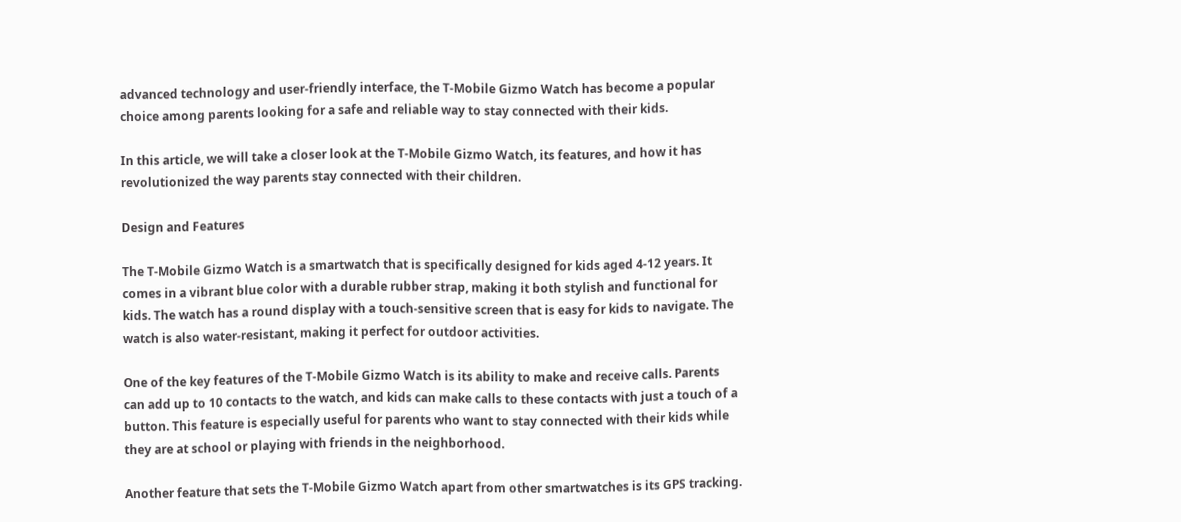advanced technology and user-friendly interface, the T-Mobile Gizmo Watch has become a popular choice among parents looking for a safe and reliable way to stay connected with their kids.

In this article, we will take a closer look at the T-Mobile Gizmo Watch, its features, and how it has revolutionized the way parents stay connected with their children.

Design and Features

The T-Mobile Gizmo Watch is a smartwatch that is specifically designed for kids aged 4-12 years. It comes in a vibrant blue color with a durable rubber strap, making it both stylish and functional for kids. The watch has a round display with a touch-sensitive screen that is easy for kids to navigate. The watch is also water-resistant, making it perfect for outdoor activities.

One of the key features of the T-Mobile Gizmo Watch is its ability to make and receive calls. Parents can add up to 10 contacts to the watch, and kids can make calls to these contacts with just a touch of a button. This feature is especially useful for parents who want to stay connected with their kids while they are at school or playing with friends in the neighborhood.

Another feature that sets the T-Mobile Gizmo Watch apart from other smartwatches is its GPS tracking.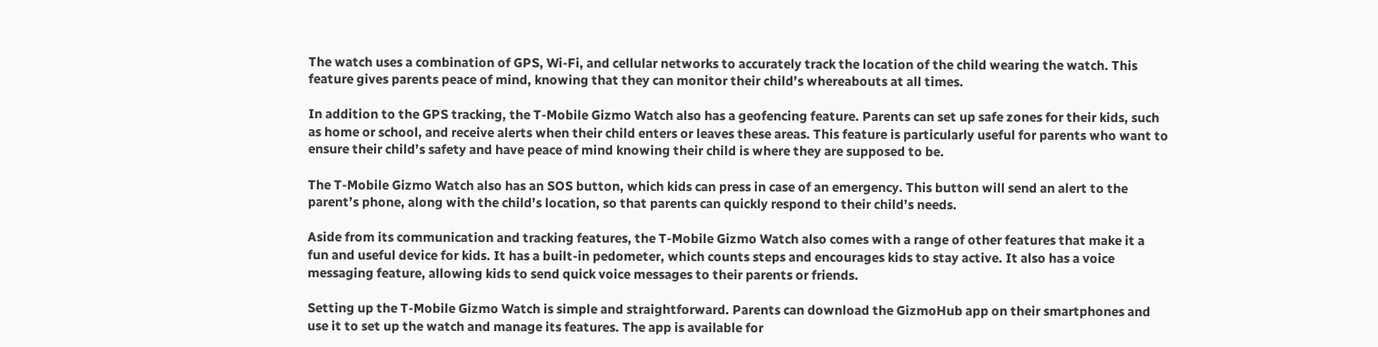The watch uses a combination of GPS, Wi-Fi, and cellular networks to accurately track the location of the child wearing the watch. This feature gives parents peace of mind, knowing that they can monitor their child’s whereabouts at all times.

In addition to the GPS tracking, the T-Mobile Gizmo Watch also has a geofencing feature. Parents can set up safe zones for their kids, such as home or school, and receive alerts when their child enters or leaves these areas. This feature is particularly useful for parents who want to ensure their child’s safety and have peace of mind knowing their child is where they are supposed to be.

The T-Mobile Gizmo Watch also has an SOS button, which kids can press in case of an emergency. This button will send an alert to the parent’s phone, along with the child’s location, so that parents can quickly respond to their child’s needs.

Aside from its communication and tracking features, the T-Mobile Gizmo Watch also comes with a range of other features that make it a fun and useful device for kids. It has a built-in pedometer, which counts steps and encourages kids to stay active. It also has a voice messaging feature, allowing kids to send quick voice messages to their parents or friends.

Setting up the T-Mobile Gizmo Watch is simple and straightforward. Parents can download the GizmoHub app on their smartphones and use it to set up the watch and manage its features. The app is available for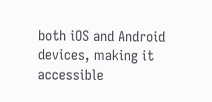both iOS and Android devices, making it accessible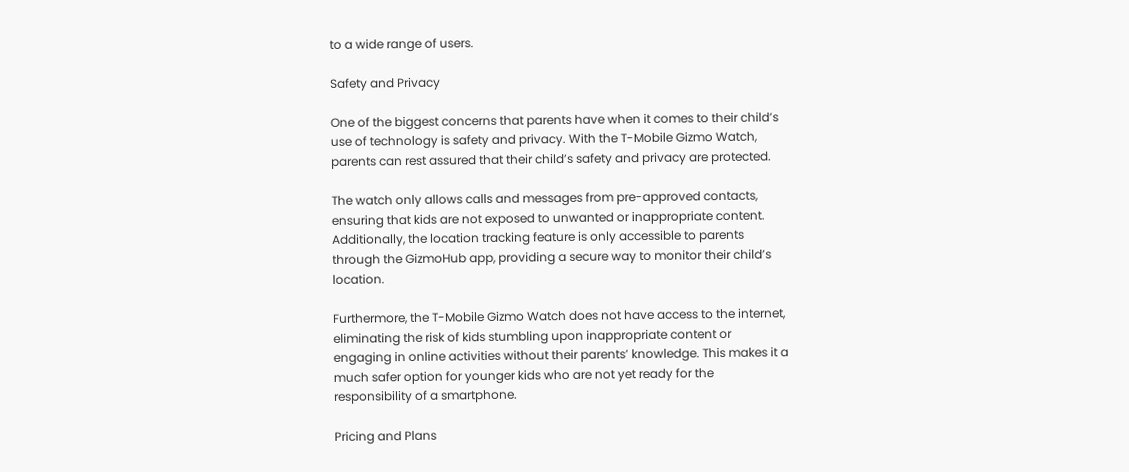to a wide range of users.

Safety and Privacy

One of the biggest concerns that parents have when it comes to their child’s use of technology is safety and privacy. With the T-Mobile Gizmo Watch, parents can rest assured that their child’s safety and privacy are protected.

The watch only allows calls and messages from pre-approved contacts, ensuring that kids are not exposed to unwanted or inappropriate content. Additionally, the location tracking feature is only accessible to parents through the GizmoHub app, providing a secure way to monitor their child’s location.

Furthermore, the T-Mobile Gizmo Watch does not have access to the internet, eliminating the risk of kids stumbling upon inappropriate content or engaging in online activities without their parents’ knowledge. This makes it a much safer option for younger kids who are not yet ready for the responsibility of a smartphone.

Pricing and Plans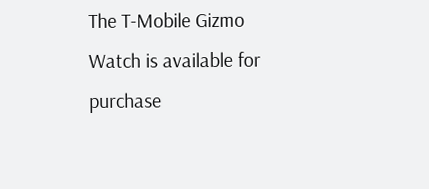The T-Mobile Gizmo Watch is available for purchase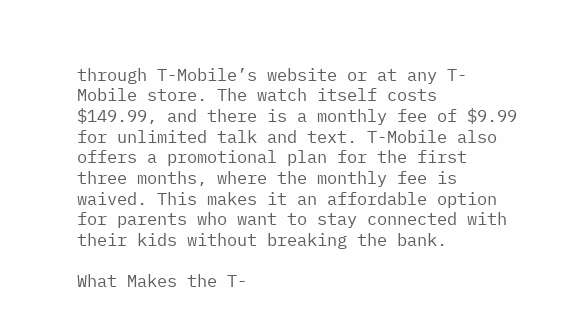through T-Mobile’s website or at any T-Mobile store. The watch itself costs $149.99, and there is a monthly fee of $9.99 for unlimited talk and text. T-Mobile also offers a promotional plan for the first three months, where the monthly fee is waived. This makes it an affordable option for parents who want to stay connected with their kids without breaking the bank.

What Makes the T-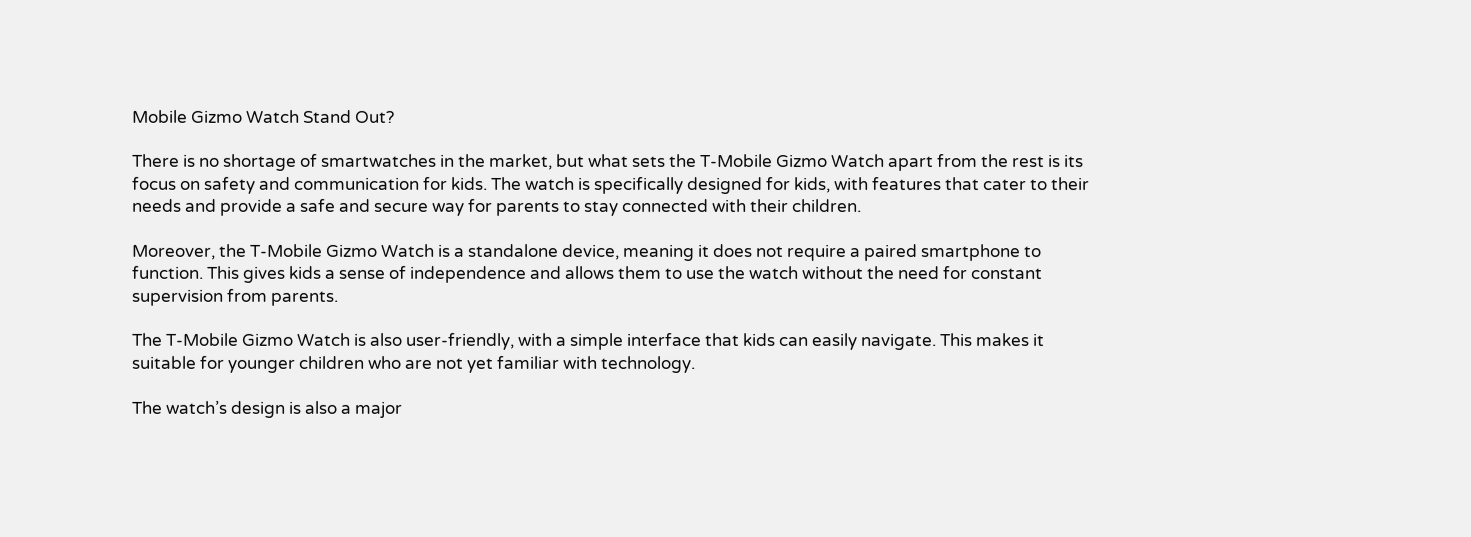Mobile Gizmo Watch Stand Out?

There is no shortage of smartwatches in the market, but what sets the T-Mobile Gizmo Watch apart from the rest is its focus on safety and communication for kids. The watch is specifically designed for kids, with features that cater to their needs and provide a safe and secure way for parents to stay connected with their children.

Moreover, the T-Mobile Gizmo Watch is a standalone device, meaning it does not require a paired smartphone to function. This gives kids a sense of independence and allows them to use the watch without the need for constant supervision from parents.

The T-Mobile Gizmo Watch is also user-friendly, with a simple interface that kids can easily navigate. This makes it suitable for younger children who are not yet familiar with technology.

The watch’s design is also a major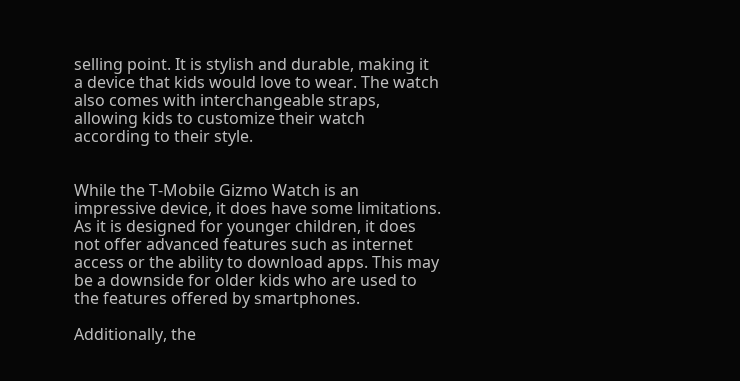selling point. It is stylish and durable, making it a device that kids would love to wear. The watch also comes with interchangeable straps, allowing kids to customize their watch according to their style.


While the T-Mobile Gizmo Watch is an impressive device, it does have some limitations. As it is designed for younger children, it does not offer advanced features such as internet access or the ability to download apps. This may be a downside for older kids who are used to the features offered by smartphones.

Additionally, the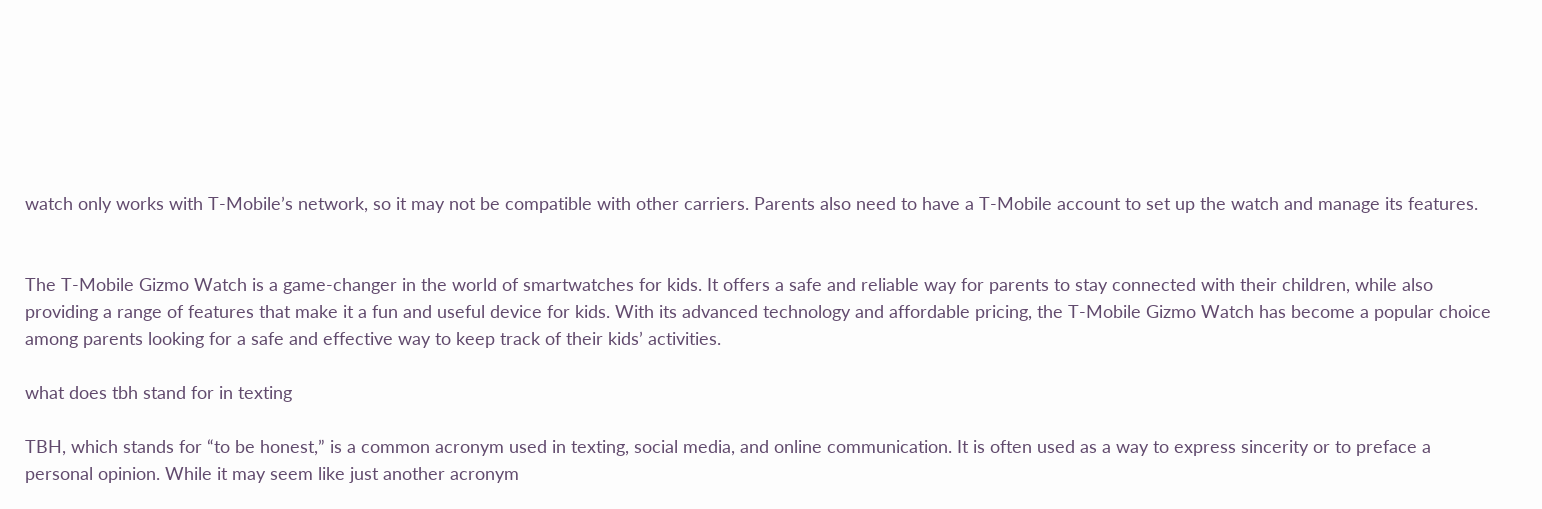watch only works with T-Mobile’s network, so it may not be compatible with other carriers. Parents also need to have a T-Mobile account to set up the watch and manage its features.


The T-Mobile Gizmo Watch is a game-changer in the world of smartwatches for kids. It offers a safe and reliable way for parents to stay connected with their children, while also providing a range of features that make it a fun and useful device for kids. With its advanced technology and affordable pricing, the T-Mobile Gizmo Watch has become a popular choice among parents looking for a safe and effective way to keep track of their kids’ activities.

what does tbh stand for in texting

TBH, which stands for “to be honest,” is a common acronym used in texting, social media, and online communication. It is often used as a way to express sincerity or to preface a personal opinion. While it may seem like just another acronym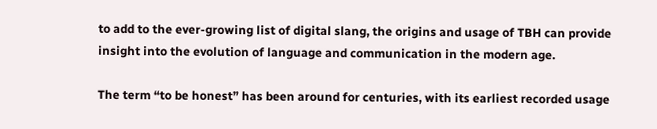to add to the ever-growing list of digital slang, the origins and usage of TBH can provide insight into the evolution of language and communication in the modern age.

The term “to be honest” has been around for centuries, with its earliest recorded usage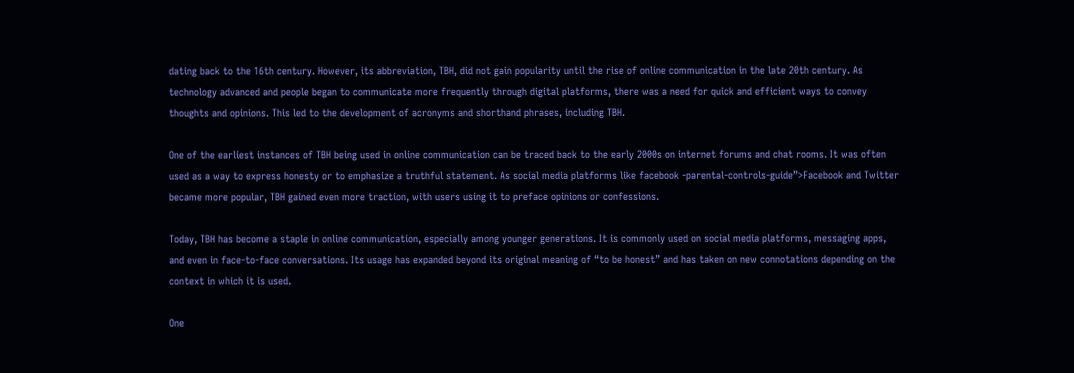dating back to the 16th century. However, its abbreviation, TBH, did not gain popularity until the rise of online communication in the late 20th century. As technology advanced and people began to communicate more frequently through digital platforms, there was a need for quick and efficient ways to convey thoughts and opinions. This led to the development of acronyms and shorthand phrases, including TBH.

One of the earliest instances of TBH being used in online communication can be traced back to the early 2000s on internet forums and chat rooms. It was often used as a way to express honesty or to emphasize a truthful statement. As social media platforms like facebook -parental-controls-guide”>Facebook and Twitter became more popular, TBH gained even more traction, with users using it to preface opinions or confessions.

Today, TBH has become a staple in online communication, especially among younger generations. It is commonly used on social media platforms, messaging apps, and even in face-to-face conversations. Its usage has expanded beyond its original meaning of “to be honest” and has taken on new connotations depending on the context in which it is used.

One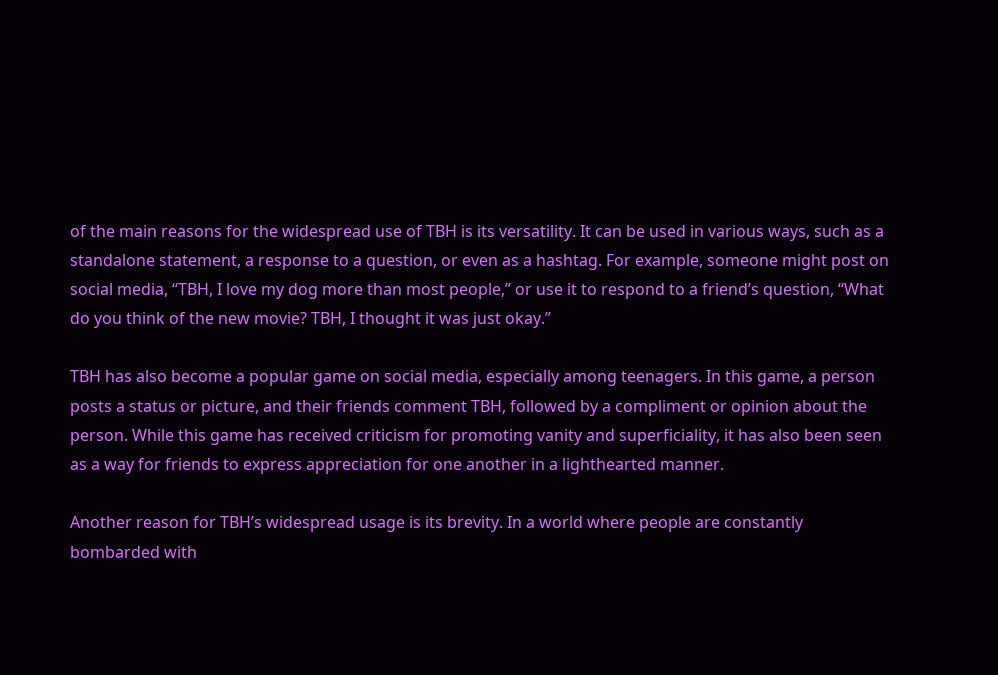of the main reasons for the widespread use of TBH is its versatility. It can be used in various ways, such as a standalone statement, a response to a question, or even as a hashtag. For example, someone might post on social media, “TBH, I love my dog more than most people,” or use it to respond to a friend’s question, “What do you think of the new movie? TBH, I thought it was just okay.”

TBH has also become a popular game on social media, especially among teenagers. In this game, a person posts a status or picture, and their friends comment TBH, followed by a compliment or opinion about the person. While this game has received criticism for promoting vanity and superficiality, it has also been seen as a way for friends to express appreciation for one another in a lighthearted manner.

Another reason for TBH’s widespread usage is its brevity. In a world where people are constantly bombarded with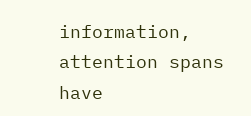information, attention spans have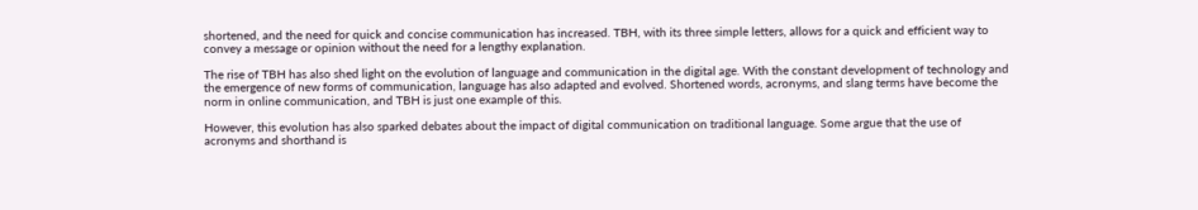shortened, and the need for quick and concise communication has increased. TBH, with its three simple letters, allows for a quick and efficient way to convey a message or opinion without the need for a lengthy explanation.

The rise of TBH has also shed light on the evolution of language and communication in the digital age. With the constant development of technology and the emergence of new forms of communication, language has also adapted and evolved. Shortened words, acronyms, and slang terms have become the norm in online communication, and TBH is just one example of this.

However, this evolution has also sparked debates about the impact of digital communication on traditional language. Some argue that the use of acronyms and shorthand is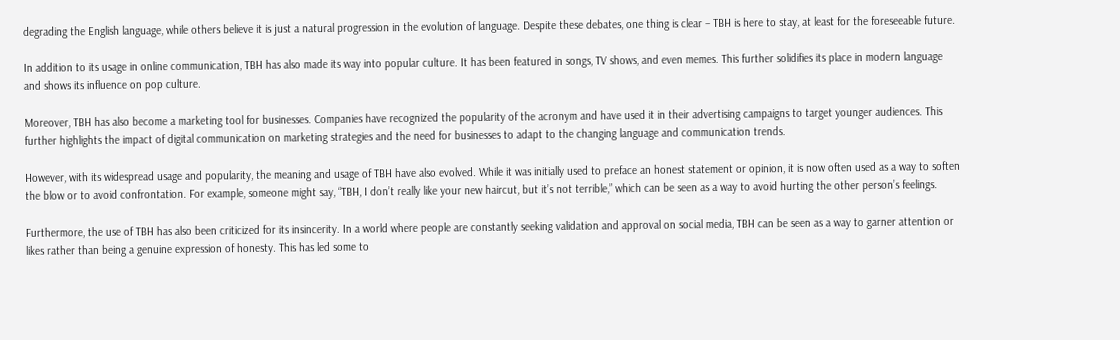degrading the English language, while others believe it is just a natural progression in the evolution of language. Despite these debates, one thing is clear – TBH is here to stay, at least for the foreseeable future.

In addition to its usage in online communication, TBH has also made its way into popular culture. It has been featured in songs, TV shows, and even memes. This further solidifies its place in modern language and shows its influence on pop culture.

Moreover, TBH has also become a marketing tool for businesses. Companies have recognized the popularity of the acronym and have used it in their advertising campaigns to target younger audiences. This further highlights the impact of digital communication on marketing strategies and the need for businesses to adapt to the changing language and communication trends.

However, with its widespread usage and popularity, the meaning and usage of TBH have also evolved. While it was initially used to preface an honest statement or opinion, it is now often used as a way to soften the blow or to avoid confrontation. For example, someone might say, “TBH, I don’t really like your new haircut, but it’s not terrible,” which can be seen as a way to avoid hurting the other person’s feelings.

Furthermore, the use of TBH has also been criticized for its insincerity. In a world where people are constantly seeking validation and approval on social media, TBH can be seen as a way to garner attention or likes rather than being a genuine expression of honesty. This has led some to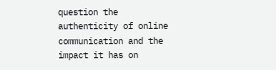question the authenticity of online communication and the impact it has on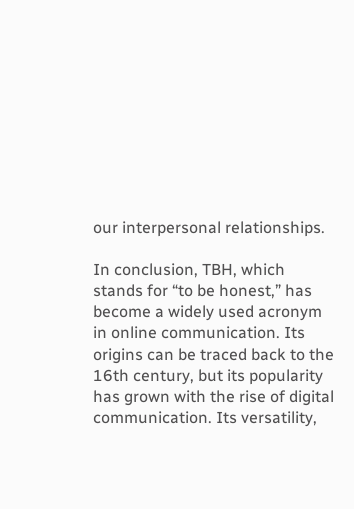our interpersonal relationships.

In conclusion, TBH, which stands for “to be honest,” has become a widely used acronym in online communication. Its origins can be traced back to the 16th century, but its popularity has grown with the rise of digital communication. Its versatility,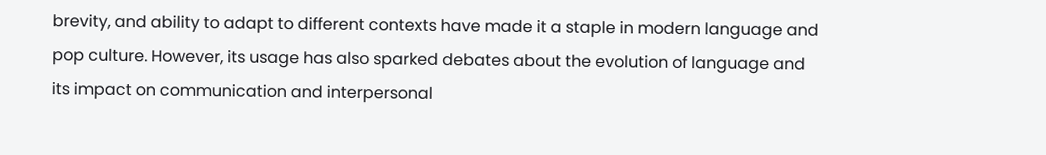brevity, and ability to adapt to different contexts have made it a staple in modern language and pop culture. However, its usage has also sparked debates about the evolution of language and its impact on communication and interpersonal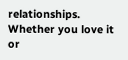relationships. Whether you love it or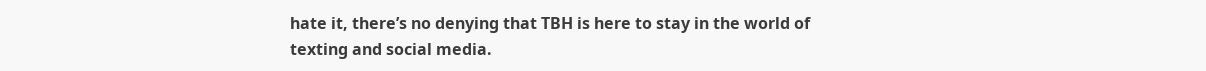hate it, there’s no denying that TBH is here to stay in the world of texting and social media.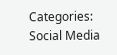Categories: Social Media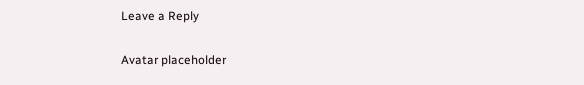Leave a Reply

Avatar placeholder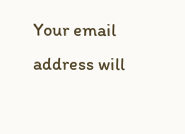Your email address will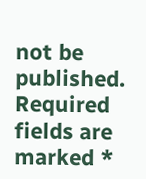not be published. Required fields are marked *